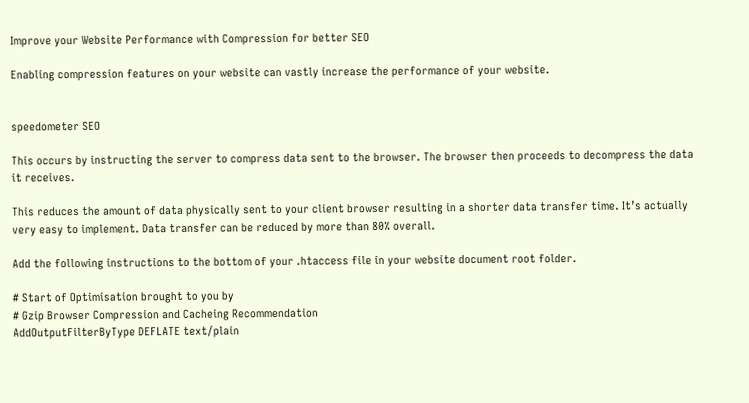Improve your Website Performance with Compression for better SEO

Enabling compression features on your website can vastly increase the performance of your website.


speedometer SEO

This occurs by instructing the server to compress data sent to the browser. The browser then proceeds to decompress the data it receives.

This reduces the amount of data physically sent to your client browser resulting in a shorter data transfer time. It’s actually very easy to implement. Data transfer can be reduced by more than 80% overall.

Add the following instructions to the bottom of your .htaccess file in your website document root folder.

# Start of Optimisation brought to you by
# Gzip Browser Compression and Cacheing Recommendation
AddOutputFilterByType DEFLATE text/plain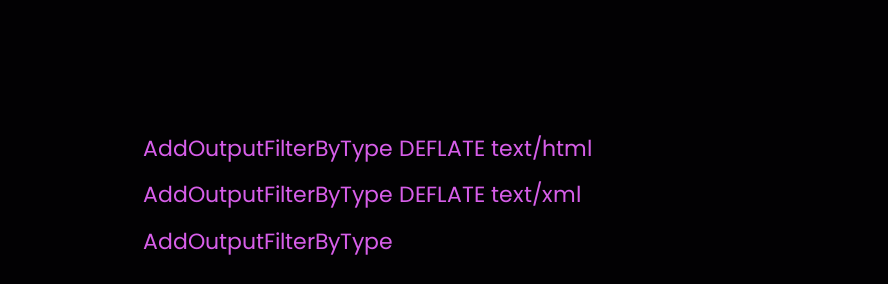AddOutputFilterByType DEFLATE text/html
AddOutputFilterByType DEFLATE text/xml
AddOutputFilterByType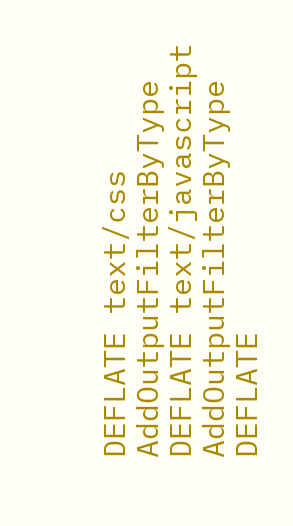DEFLATE text/css
AddOutputFilterByType DEFLATE text/javascript
AddOutputFilterByType DEFLATE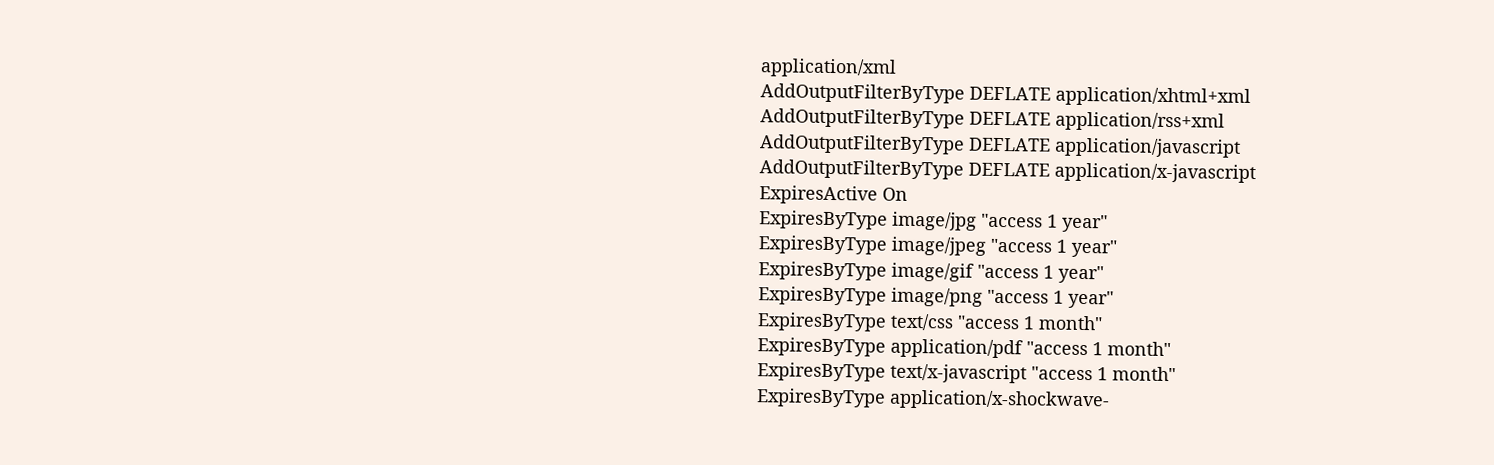application/xml
AddOutputFilterByType DEFLATE application/xhtml+xml
AddOutputFilterByType DEFLATE application/rss+xml
AddOutputFilterByType DEFLATE application/javascript
AddOutputFilterByType DEFLATE application/x-javascript
ExpiresActive On
ExpiresByType image/jpg "access 1 year"
ExpiresByType image/jpeg "access 1 year"
ExpiresByType image/gif "access 1 year"
ExpiresByType image/png "access 1 year"
ExpiresByType text/css "access 1 month"
ExpiresByType application/pdf "access 1 month"
ExpiresByType text/x-javascript "access 1 month"
ExpiresByType application/x-shockwave-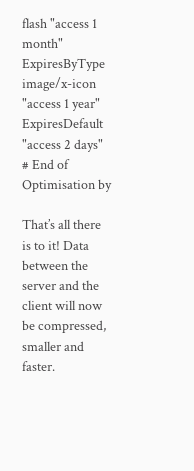flash "access 1 month"
ExpiresByType image/x-icon "access 1 year"
ExpiresDefault "access 2 days"
# End of Optimisation by

That’s all there is to it! Data between the server and the client will now be compressed, smaller and faster.